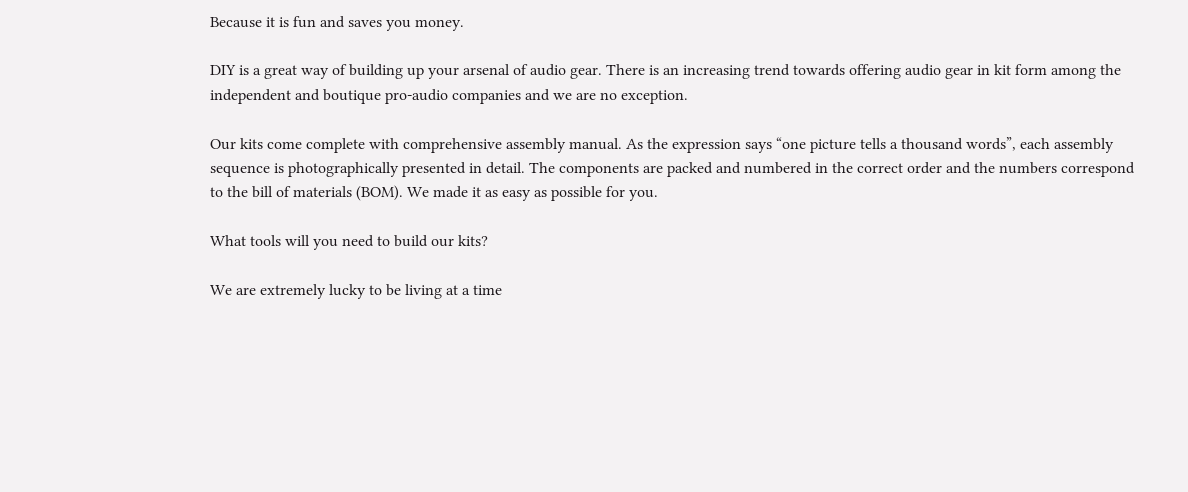Because it is fun and saves you money.

DIY is a great way of building up your arsenal of audio gear. There is an increasing trend towards offering audio gear in kit form among the independent and boutique pro-audio companies and we are no exception.

Our kits come complete with comprehensive assembly manual. As the expression says “one picture tells a thousand words”, each assembly sequence is photographically presented in detail. The components are packed and numbered in the correct order and the numbers correspond to the bill of materials (BOM). We made it as easy as possible for you.

What tools will you need to build our kits?

We are extremely lucky to be living at a time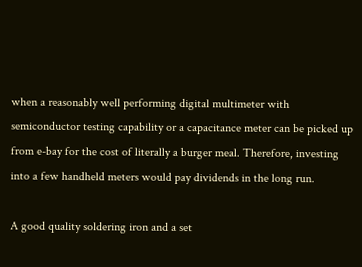when a reasonably well performing digital multimeter with semiconductor testing capability or a capacitance meter can be picked up from e-bay for the cost of literally a burger meal. Therefore, investing into a few handheld meters would pay dividends in the long run.

A good quality soldering iron and a set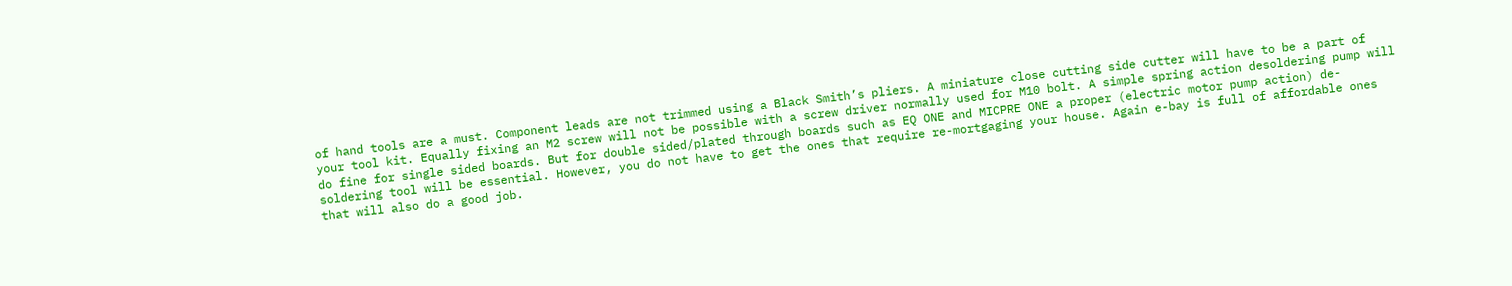of hand tools are a must. Component leads are not trimmed using a Black Smith’s pliers. A miniature close cutting side cutter will have to be a part of your tool kit. Equally fixing an M2 screw will not be possible with a screw driver normally used for M10 bolt. A simple spring action desoldering pump will do fine for single sided boards. But for double sided/plated through boards such as EQ ONE and MICPRE ONE a proper (electric motor pump action) de-soldering tool will be essential. However, you do not have to get the ones that require re-mortgaging your house. Again e-bay is full of affordable ones that will also do a good job.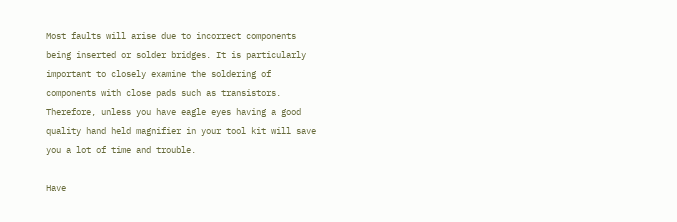Most faults will arise due to incorrect components being inserted or solder bridges. It is particularly important to closely examine the soldering of components with close pads such as transistors. Therefore, unless you have eagle eyes having a good quality hand held magnifier in your tool kit will save you a lot of time and trouble.

Have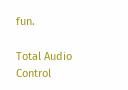fun.

Total Audio Control